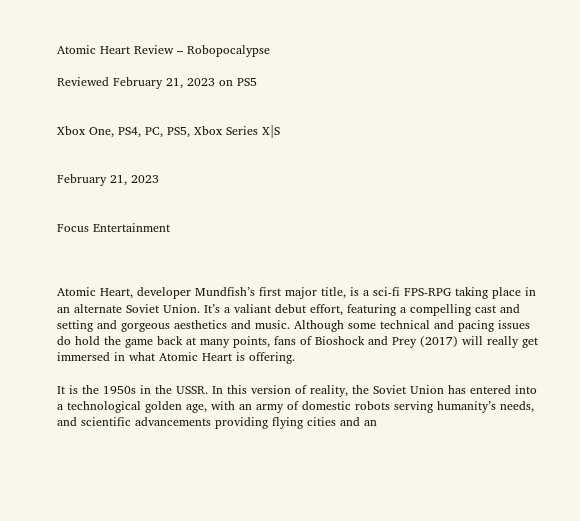Atomic Heart Review – Robopocalypse

Reviewed February 21, 2023 on PS5


Xbox One, PS4, PC, PS5, Xbox Series X|S


February 21, 2023


Focus Entertainment



Atomic Heart, developer Mundfish’s first major title, is a sci-fi FPS-RPG taking place in an alternate Soviet Union. It’s a valiant debut effort, featuring a compelling cast and setting and gorgeous aesthetics and music. Although some technical and pacing issues do hold the game back at many points, fans of Bioshock and Prey (2017) will really get immersed in what Atomic Heart is offering.

It is the 1950s in the USSR. In this version of reality, the Soviet Union has entered into a technological golden age, with an army of domestic robots serving humanity’s needs, and scientific advancements providing flying cities and an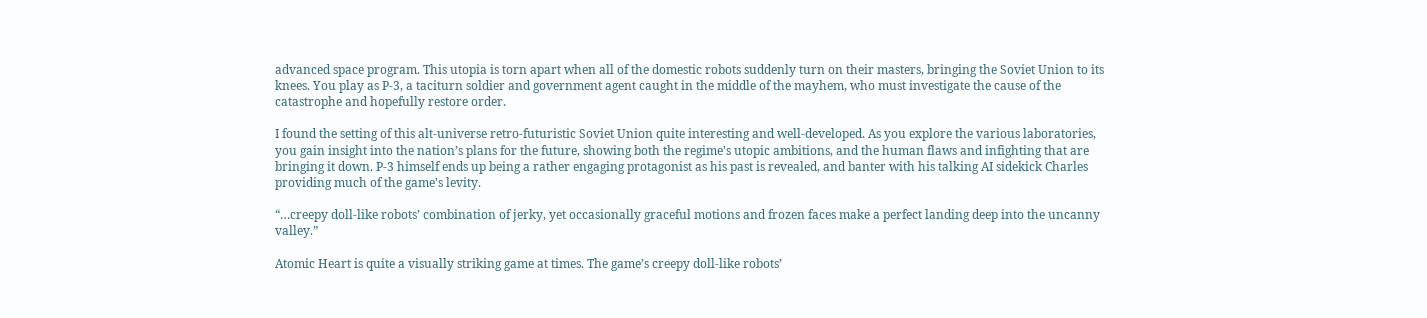advanced space program. This utopia is torn apart when all of the domestic robots suddenly turn on their masters, bringing the Soviet Union to its knees. You play as P-3, a taciturn soldier and government agent caught in the middle of the mayhem, who must investigate the cause of the catastrophe and hopefully restore order.

I found the setting of this alt-universe retro-futuristic Soviet Union quite interesting and well-developed. As you explore the various laboratories, you gain insight into the nation’s plans for the future, showing both the regime’s utopic ambitions, and the human flaws and infighting that are bringing it down. P-3 himself ends up being a rather engaging protagonist as his past is revealed, and banter with his talking AI sidekick Charles providing much of the game’s levity.

“…creepy doll-like robots’ combination of jerky, yet occasionally graceful motions and frozen faces make a perfect landing deep into the uncanny valley.”

Atomic Heart is quite a visually striking game at times. The game’s creepy doll-like robots’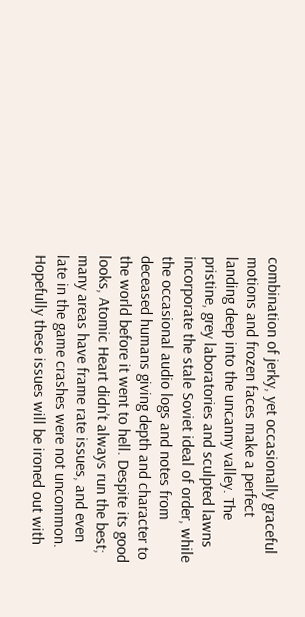combination of jerky, yet occasionally graceful motions and frozen faces make a perfect landing deep into the uncanny valley. The pristine, grey laboratories and sculpted lawns incorporate the stale Soviet ideal of order, while the occasional audio logs and notes from deceased humans giving depth and character to the world before it went to hell. Despite its good looks, Atomic Heart didn’t always run the best; many areas have frame rate issues, and even late in the game crashes were not uncommon. Hopefully these issues will be ironed out with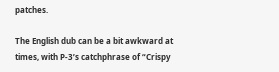patches.

The English dub can be a bit awkward at times, with P-3’s catchphrase of “Crispy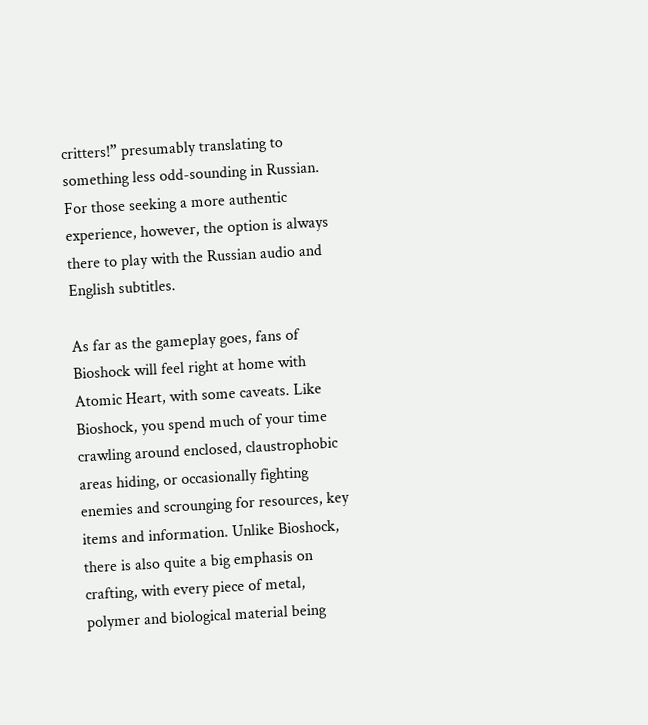critters!” presumably translating to something less odd-sounding in Russian. For those seeking a more authentic experience, however, the option is always there to play with the Russian audio and English subtitles.

As far as the gameplay goes, fans of Bioshock will feel right at home with Atomic Heart, with some caveats. Like Bioshock, you spend much of your time crawling around enclosed, claustrophobic areas hiding, or occasionally fighting enemies and scrounging for resources, key items and information. Unlike Bioshock, there is also quite a big emphasis on crafting, with every piece of metal, polymer and biological material being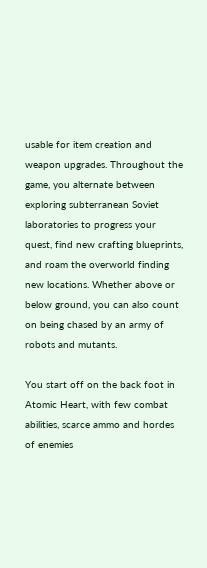usable for item creation and weapon upgrades. Throughout the game, you alternate between exploring subterranean Soviet laboratories to progress your quest, find new crafting blueprints, and roam the overworld finding new locations. Whether above or below ground, you can also count on being chased by an army of robots and mutants.

You start off on the back foot in Atomic Heart, with few combat abilities, scarce ammo and hordes of enemies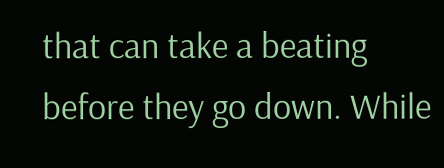that can take a beating before they go down. While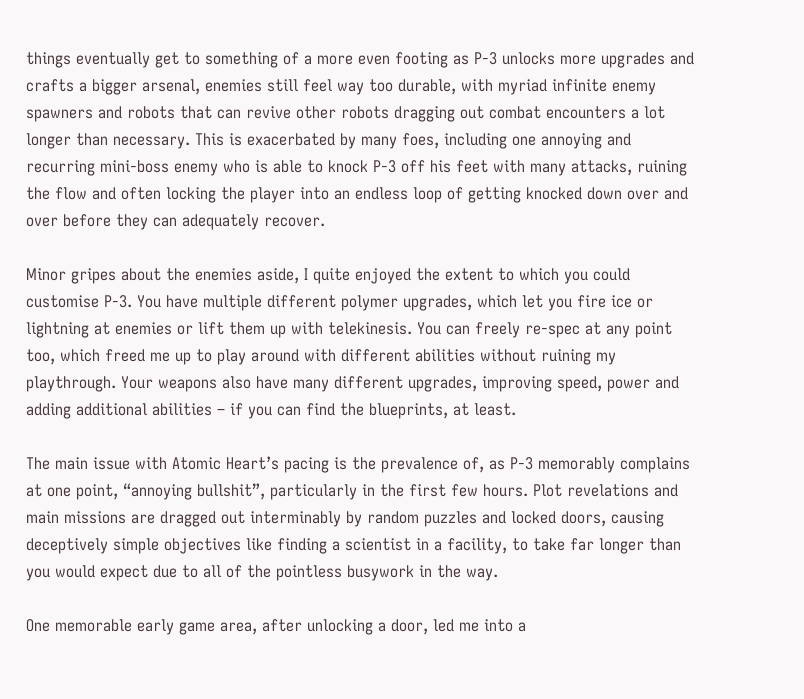things eventually get to something of a more even footing as P-3 unlocks more upgrades and crafts a bigger arsenal, enemies still feel way too durable, with myriad infinite enemy spawners and robots that can revive other robots dragging out combat encounters a lot longer than necessary. This is exacerbated by many foes, including one annoying and recurring mini-boss enemy who is able to knock P-3 off his feet with many attacks, ruining the flow and often locking the player into an endless loop of getting knocked down over and over before they can adequately recover.

Minor gripes about the enemies aside, I quite enjoyed the extent to which you could customise P-3. You have multiple different polymer upgrades, which let you fire ice or lightning at enemies or lift them up with telekinesis. You can freely re-spec at any point too, which freed me up to play around with different abilities without ruining my playthrough. Your weapons also have many different upgrades, improving speed, power and adding additional abilities – if you can find the blueprints, at least.

The main issue with Atomic Heart’s pacing is the prevalence of, as P-3 memorably complains at one point, “annoying bullshit”, particularly in the first few hours. Plot revelations and main missions are dragged out interminably by random puzzles and locked doors, causing deceptively simple objectives like finding a scientist in a facility, to take far longer than you would expect due to all of the pointless busywork in the way.

One memorable early game area, after unlocking a door, led me into a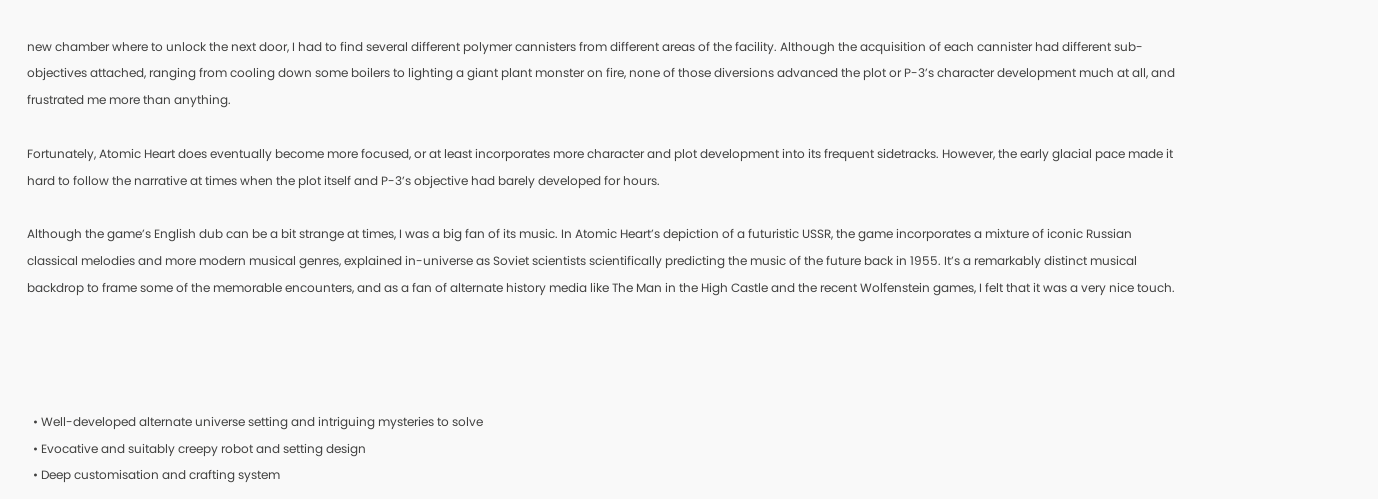new chamber where to unlock the next door, I had to find several different polymer cannisters from different areas of the facility. Although the acquisition of each cannister had different sub-objectives attached, ranging from cooling down some boilers to lighting a giant plant monster on fire, none of those diversions advanced the plot or P-3’s character development much at all, and frustrated me more than anything.

Fortunately, Atomic Heart does eventually become more focused, or at least incorporates more character and plot development into its frequent sidetracks. However, the early glacial pace made it hard to follow the narrative at times when the plot itself and P-3’s objective had barely developed for hours.

Although the game’s English dub can be a bit strange at times, I was a big fan of its music. In Atomic Heart’s depiction of a futuristic USSR, the game incorporates a mixture of iconic Russian classical melodies and more modern musical genres, explained in-universe as Soviet scientists scientifically predicting the music of the future back in 1955. It’s a remarkably distinct musical backdrop to frame some of the memorable encounters, and as a fan of alternate history media like The Man in the High Castle and the recent Wolfenstein games, I felt that it was a very nice touch.




  • Well-developed alternate universe setting and intriguing mysteries to solve
  • Evocative and suitably creepy robot and setting design
  • Deep customisation and crafting system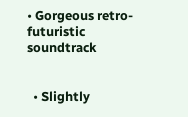• Gorgeous retro-futuristic soundtrack


  • Slightly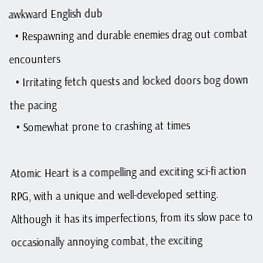awkward English dub
  • Respawning and durable enemies drag out combat encounters
  • Irritating fetch quests and locked doors bog down the pacing
  • Somewhat prone to crashing at times

Atomic Heart is a compelling and exciting sci-fi action RPG, with a unique and well-developed setting. Although it has its imperfections, from its slow pace to occasionally annoying combat, the exciting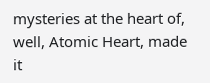mysteries at the heart of, well, Atomic Heart, made it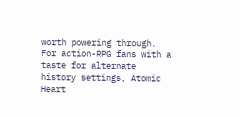worth powering through. For action-RPG fans with a taste for alternate history settings, Atomic Heart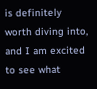is definitely worth diving into, and I am excited to see what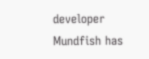developer Mundfish has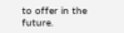to offer in the future.